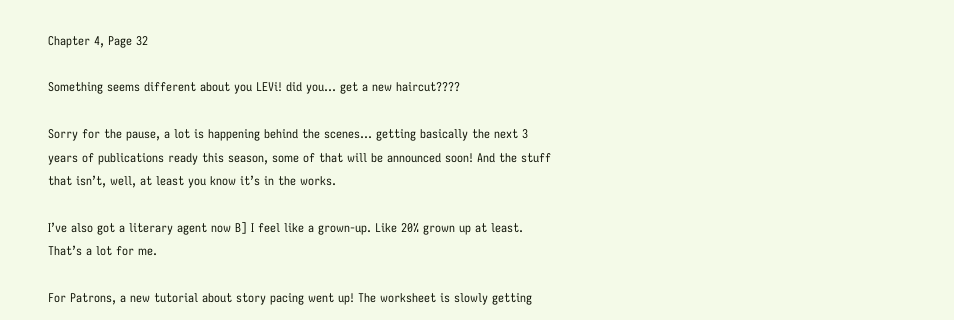Chapter 4, Page 32

Something seems different about you LEVi! did you… get a new haircut????

Sorry for the pause, a lot is happening behind the scenes… getting basically the next 3 years of publications ready this season, some of that will be announced soon! And the stuff that isn’t, well, at least you know it’s in the works.

I’ve also got a literary agent now B] I feel like a grown-up. Like 20% grown up at least. That’s a lot for me.

For Patrons, a new tutorial about story pacing went up! The worksheet is slowly getting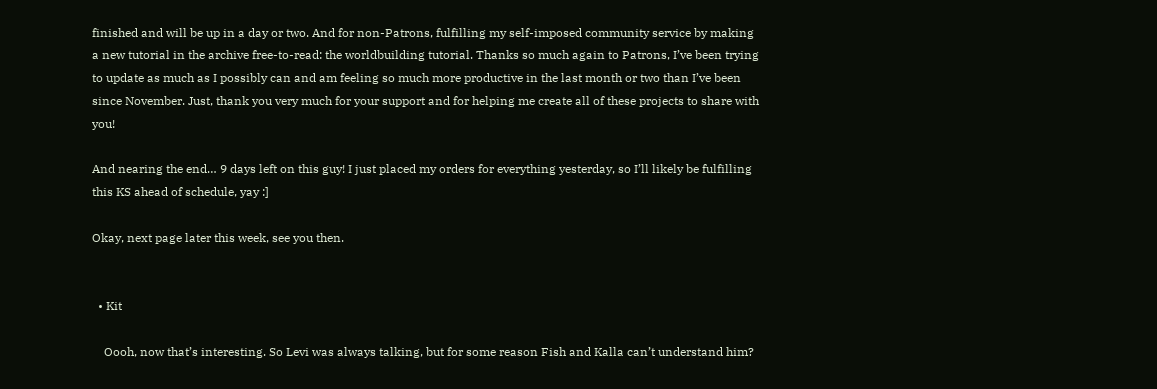finished and will be up in a day or two. And for non-Patrons, fulfilling my self-imposed community service by making a new tutorial in the archive free-to-read: the worldbuilding tutorial. Thanks so much again to Patrons, I’ve been trying to update as much as I possibly can and am feeling so much more productive in the last month or two than I’ve been since November. Just, thank you very much for your support and for helping me create all of these projects to share with you!

And nearing the end… 9 days left on this guy! I just placed my orders for everything yesterday, so I’ll likely be fulfilling this KS ahead of schedule, yay :]

Okay, next page later this week, see you then.


  • Kit

    Oooh, now that’s interesting. So Levi was always talking, but for some reason Fish and Kalla can’t understand him?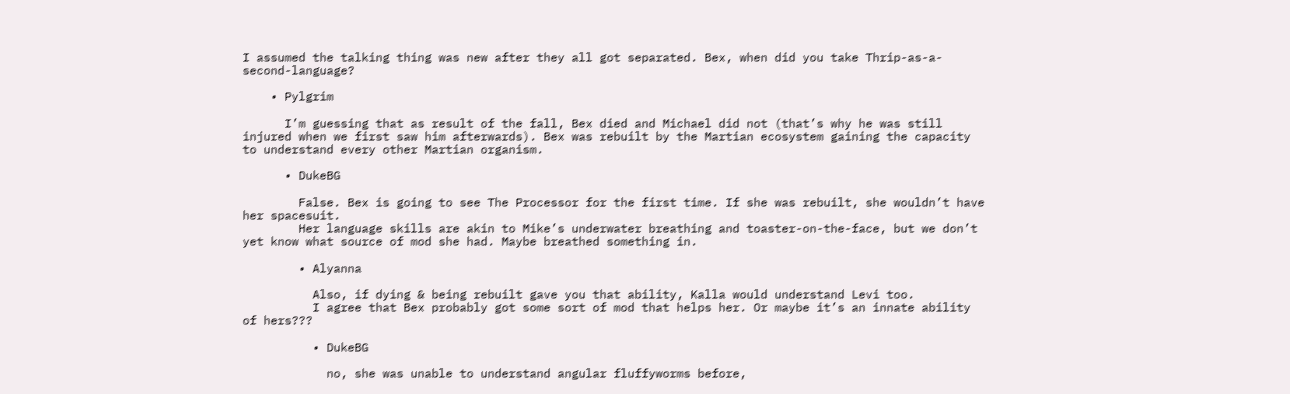I assumed the talking thing was new after they all got separated. Bex, when did you take Thrip-as-a-second-language?

    • Pylgrim

      I’m guessing that as result of the fall, Bex died and Michael did not (that’s why he was still injured when we first saw him afterwards). Bex was rebuilt by the Martian ecosystem gaining the capacity to understand every other Martian organism.

      • DukeBG

        False. Bex is going to see The Processor for the first time. If she was rebuilt, she wouldn’t have her spacesuit.
        Her language skills are akin to Mike’s underwater breathing and toaster-on-the-face, but we don’t yet know what source of mod she had. Maybe breathed something in.

        • Alyanna

          Also, if dying & being rebuilt gave you that ability, Kalla would understand Levi too.
          I agree that Bex probably got some sort of mod that helps her. Or maybe it’s an innate ability of hers???

          • DukeBG

            no, she was unable to understand angular fluffyworms before,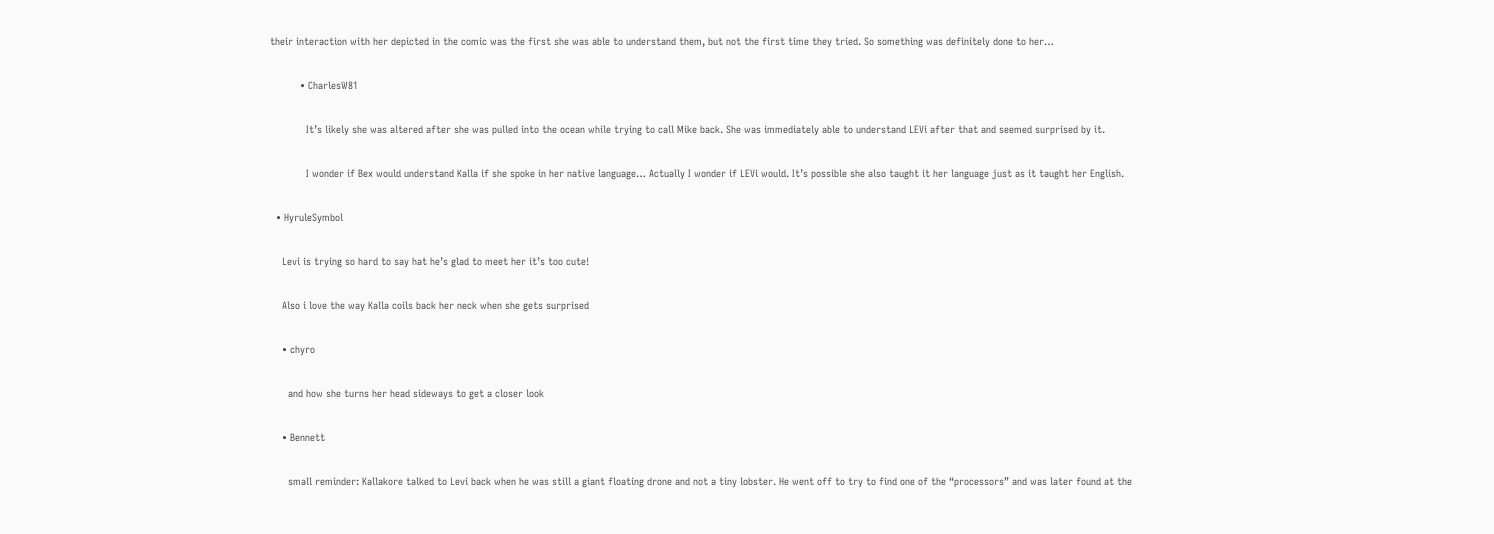their interaction with her depicted in the comic was the first she was able to understand them, but not the first time they tried. So something was definitely done to her…

          • CharlesW81

            It’s likely she was altered after she was pulled into the ocean while trying to call Mike back. She was immediately able to understand LEVi after that and seemed surprised by it.

            I wonder if Bex would understand Kalla if she spoke in her native language… Actually I wonder if LEVi would. It’s possible she also taught it her language just as it taught her English.

  • HyruleSymbol

    Levi is trying so hard to say hat he’s glad to meet her it’s too cute!

    Also i love the way Kalla coils back her neck when she gets surprised

    • chyro

      and how she turns her head sideways to get a closer look

    • Bennett

      small reminder: Kallakore talked to Levi back when he was still a giant floating drone and not a tiny lobster. He went off to try to find one of the “processors” and was later found at the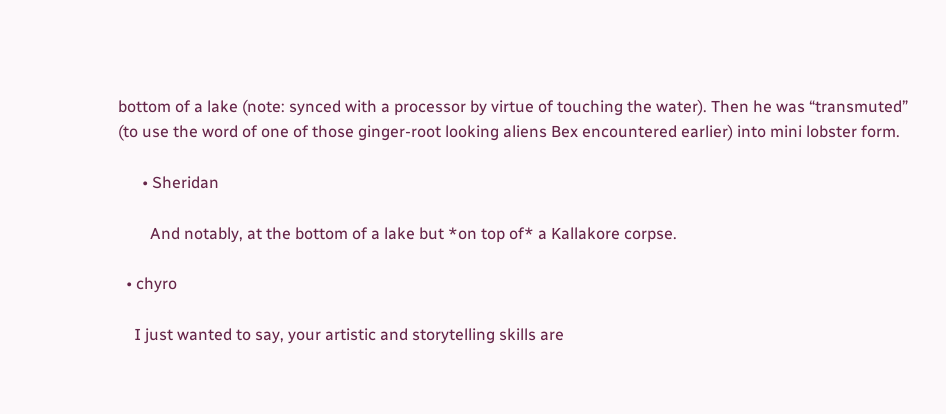bottom of a lake (note: synced with a processor by virtue of touching the water). Then he was “transmuted” (to use the word of one of those ginger-root looking aliens Bex encountered earlier) into mini lobster form.

      • Sheridan

        And notably, at the bottom of a lake but *on top of* a Kallakore corpse.

  • chyro

    I just wanted to say, your artistic and storytelling skills are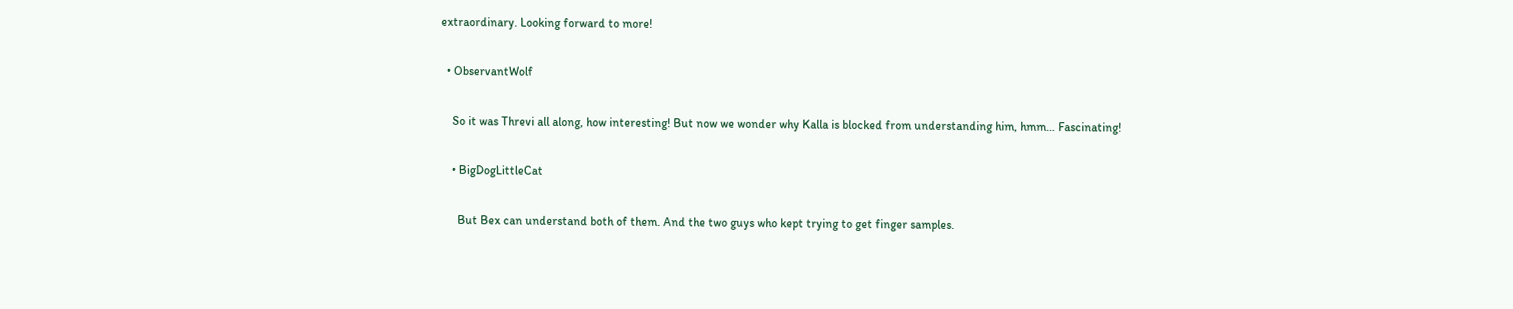extraordinary. Looking forward to more!

  • ObservantWolf

    So it was Threvi all along, how interesting! But now we wonder why Kalla is blocked from understanding him, hmm… Fascinating!

    • BigDogLittleCat

      But Bex can understand both of them. And the two guys who kept trying to get finger samples.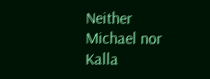Neither Michael nor Kalla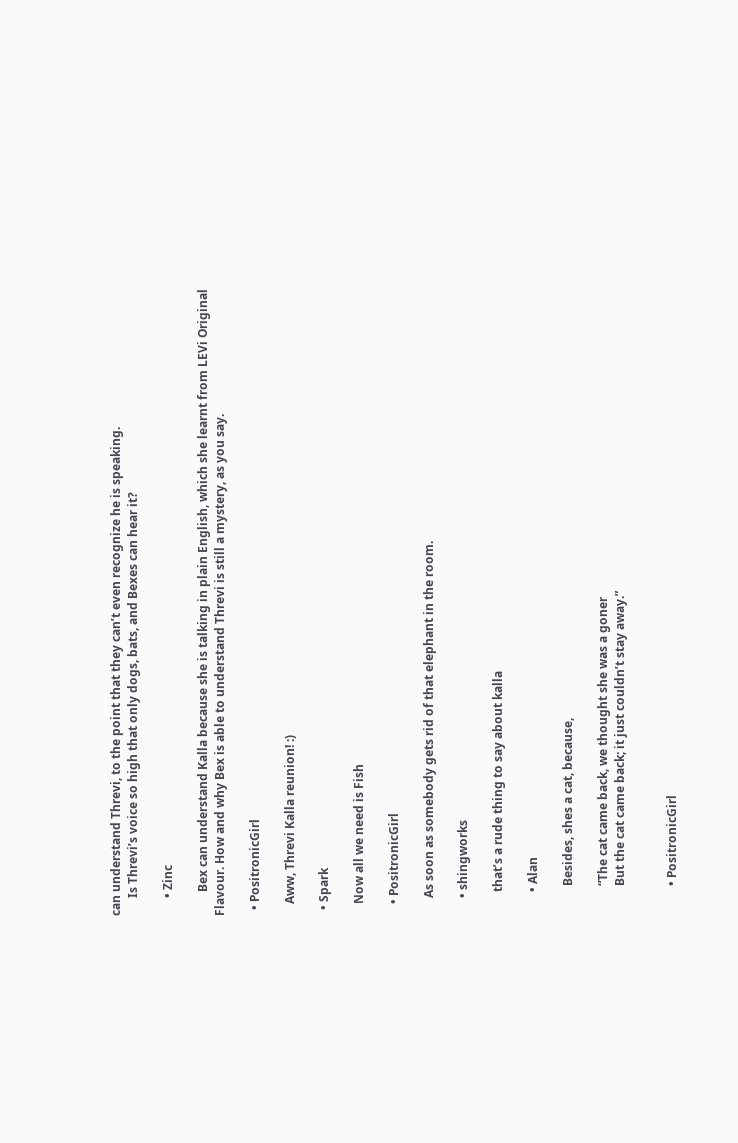can understand Threvi, to the point that they can’t even recognize he is speaking.
      Is Threvi’s voice so high that only dogs, bats, and Bexes can hear it?

      • Zinc

        Bex can understand Kalla because she is talking in plain English, which she learnt from LEVi Original Flavour. How and why Bex is able to understand Threvi is still a mystery, as you say.

  • PositronicGirl

    Aww, Threvi Kalla reunion! :)

  • Spark

    Now all we need is Fish

    • PositronicGirl

      As soon as somebody gets rid of that elephant in the room.

      • shingworks

        that’s a rude thing to say about kalla

        • Alan

          Besides, shes a cat, because,

          “The cat came back, we thought she was a goner
          But the cat came back; it just couldn’t stay away.”


          • PositronicGirl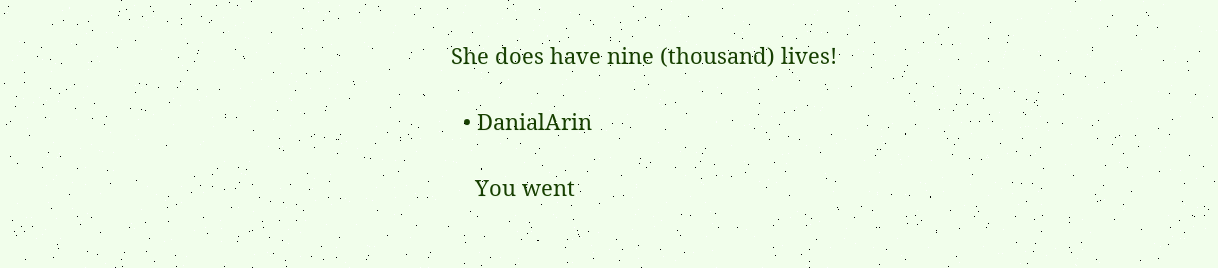She does have nine (thousand) lives!

  • DanialArin

    You went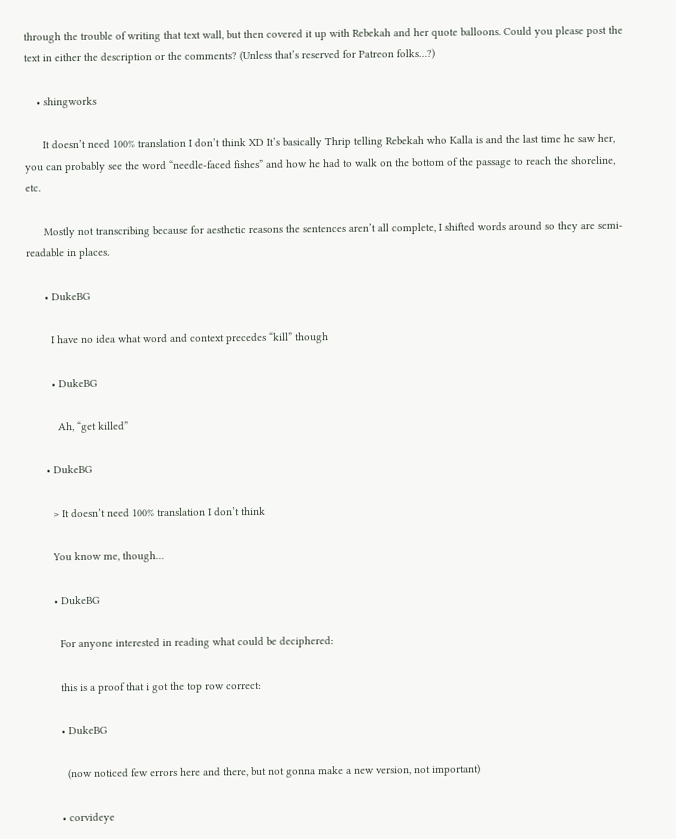through the trouble of writing that text wall, but then covered it up with Rebekah and her quote balloons. Could you please post the text in either the description or the comments? (Unless that’s reserved for Patreon folks…?)

    • shingworks

      It doesn’t need 100% translation I don’t think XD It’s basically Thrip telling Rebekah who Kalla is and the last time he saw her, you can probably see the word “needle-faced fishes” and how he had to walk on the bottom of the passage to reach the shoreline, etc.

      Mostly not transcribing because for aesthetic reasons the sentences aren’t all complete, I shifted words around so they are semi-readable in places.

      • DukeBG

        I have no idea what word and context precedes “kill” though

        • DukeBG

          Ah, “get killed”

      • DukeBG

        > It doesn’t need 100% translation I don’t think

        You know me, though…

        • DukeBG

          For anyone interested in reading what could be deciphered:

          this is a proof that i got the top row correct:

          • DukeBG

            (now noticed few errors here and there, but not gonna make a new version, not important)

          • corvideye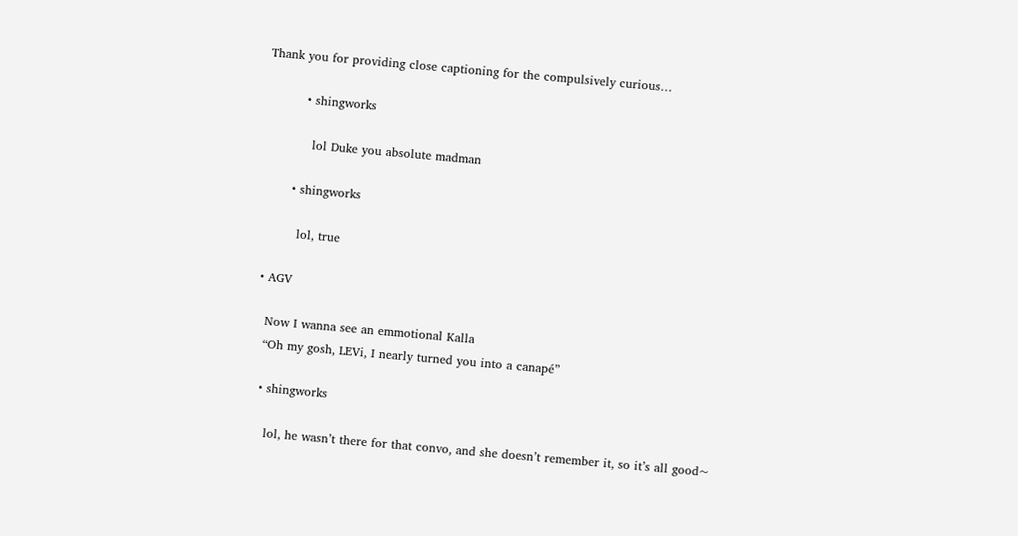Thank you for providing close captioning for the compulsively curious…

          • shingworks

            lol Duke you absolute madman

        • shingworks

          lol, true

  • AGV

    Now I wanna see an emmotional Kalla
    “Oh my gosh, LEVi, I nearly turned you into a canapé”

    • shingworks

      lol, he wasn’t there for that convo, and she doesn’t remember it, so it’s all good~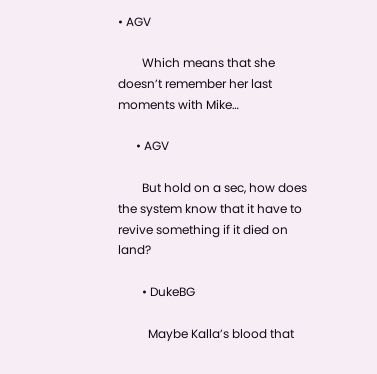• AGV

        Which means that she doesn’t remember her last moments with Mike…

      • AGV

        But hold on a sec, how does the system know that it have to revive something if it died on land?

        • DukeBG

          Maybe Kalla’s blood that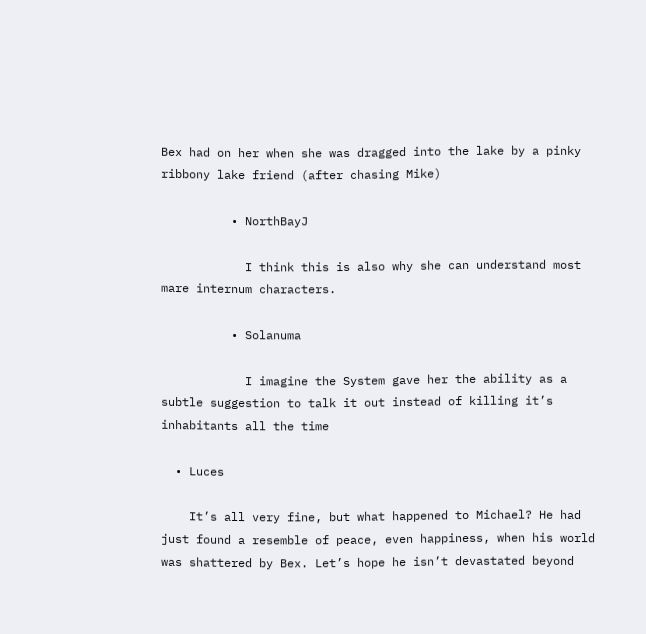Bex had on her when she was dragged into the lake by a pinky ribbony lake friend (after chasing Mike)

          • NorthBayJ

            I think this is also why she can understand most mare internum characters.

          • Solanuma

            I imagine the System gave her the ability as a subtle suggestion to talk it out instead of killing it’s inhabitants all the time

  • Luces

    It’s all very fine, but what happened to Michael? He had just found a resemble of peace, even happiness, when his world was shattered by Bex. Let’s hope he isn’t devastated beyond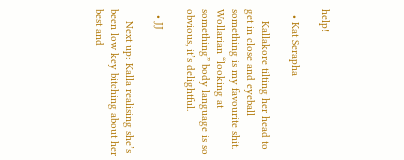help!

  • Kat Serapha

    Kallakore tilting her head to get in close and eyeball something is my favourite shit. Wollarian “looking at something” body language is so obvious, it’s delightful.

  • JJ

    Next up: Kalla realising she’s been low key bitching about her best and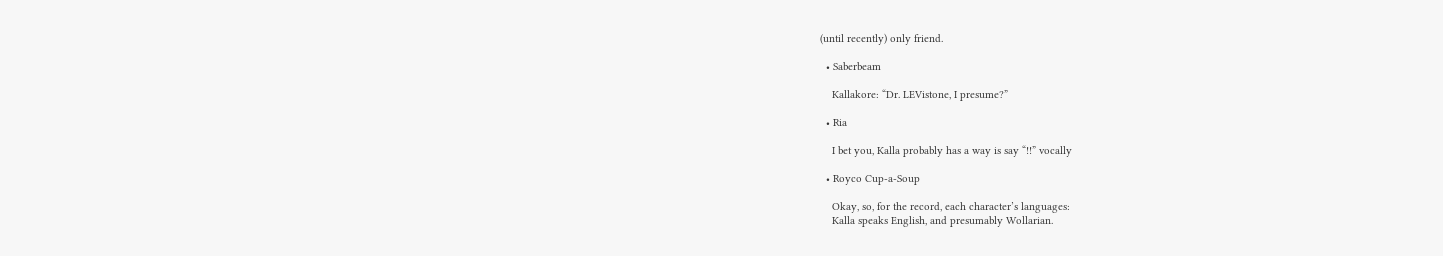(until recently) only friend.

  • Saberbeam

    Kallakore: “Dr. LEVistone, I presume?”

  • Ria

    I bet you, Kalla probably has a way is say “!!” vocally

  • Royco Cup-a-Soup

    Okay, so, for the record, each character’s languages:
    Kalla speaks English, and presumably Wollarian.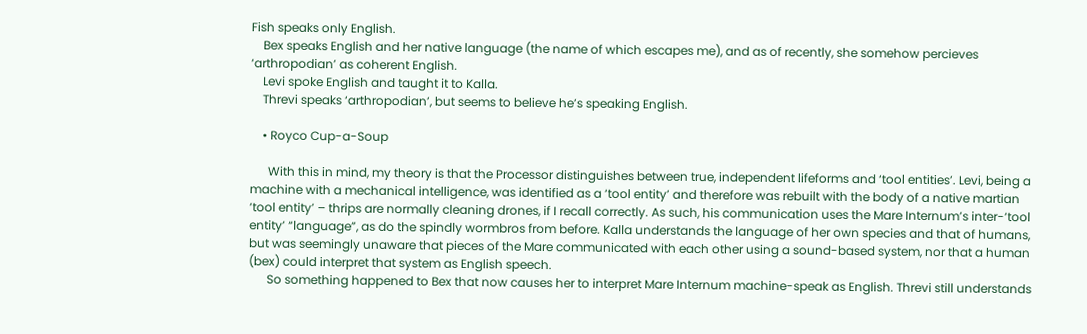Fish speaks only English.
    Bex speaks English and her native language (the name of which escapes me), and as of recently, she somehow percieves ‘arthropodian’ as coherent English.
    Levi spoke English and taught it to Kalla.
    Threvi speaks ‘arthropodian’, but seems to believe he’s speaking English.

    • Royco Cup-a-Soup

      With this in mind, my theory is that the Processor distinguishes between true, independent lifeforms and ‘tool entities’. Levi, being a machine with a mechanical intelligence, was identified as a ‘tool entity’ and therefore was rebuilt with the body of a native martian ‘tool entity’ – thrips are normally cleaning drones, if I recall correctly. As such, his communication uses the Mare Internum’s inter-‘tool entity’ “language”, as do the spindly wormbros from before. Kalla understands the language of her own species and that of humans, but was seemingly unaware that pieces of the Mare communicated with each other using a sound-based system, nor that a human (bex) could interpret that system as English speech.
      So something happened to Bex that now causes her to interpret Mare Internum machine-speak as English. Threvi still understands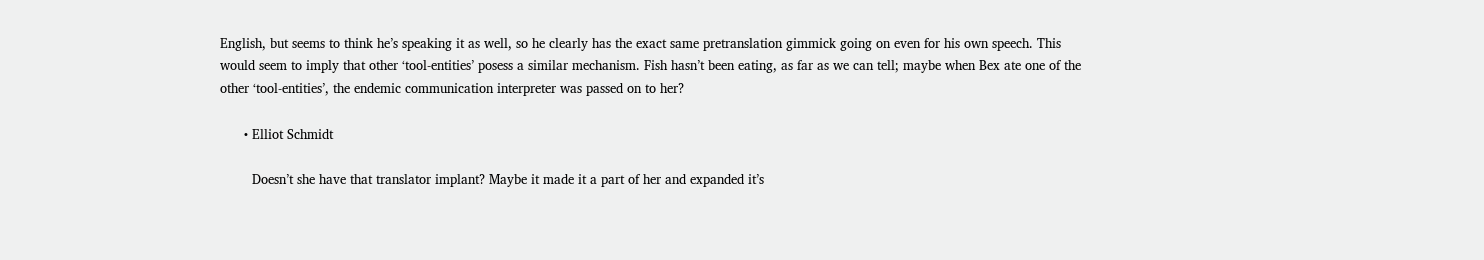English, but seems to think he’s speaking it as well, so he clearly has the exact same pretranslation gimmick going on even for his own speech. This would seem to imply that other ‘tool-entities’ posess a similar mechanism. Fish hasn’t been eating, as far as we can tell; maybe when Bex ate one of the other ‘tool-entities’, the endemic communication interpreter was passed on to her?

      • Elliot Schmidt

        Doesn’t she have that translator implant? Maybe it made it a part of her and expanded it’s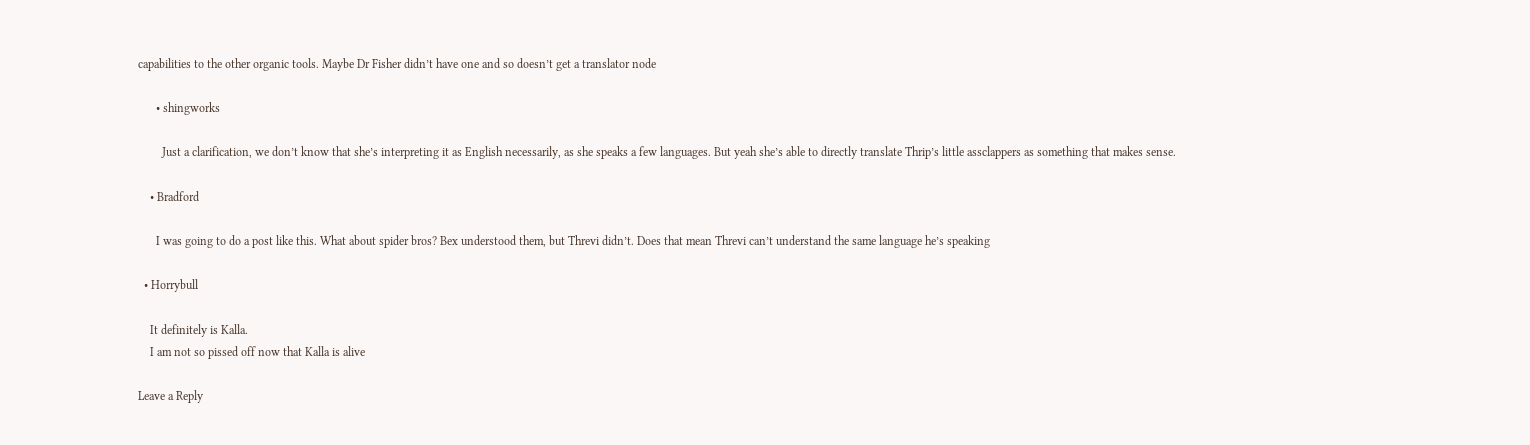capabilities to the other organic tools. Maybe Dr Fisher didn’t have one and so doesn’t get a translator node

      • shingworks

        Just a clarification, we don’t know that she’s interpreting it as English necessarily, as she speaks a few languages. But yeah she’s able to directly translate Thrip’s little assclappers as something that makes sense.

    • Bradford

      I was going to do a post like this. What about spider bros? Bex understood them, but Threvi didn’t. Does that mean Threvi can’t understand the same language he’s speaking

  • Horrybull

    It definitely is Kalla.
    I am not so pissed off now that Kalla is alive

Leave a Reply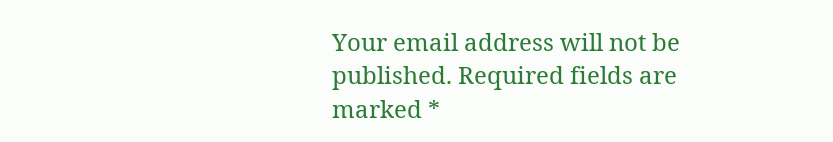Your email address will not be published. Required fields are marked *